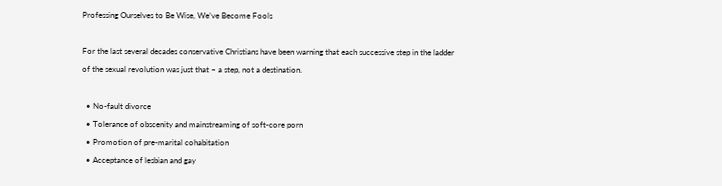Professing Ourselves to Be Wise, We’ve Become Fools

For the last several decades conservative Christians have been warning that each successive step in the ladder of the sexual revolution was just that – a step, not a destination.

  • No-fault divorce
  • Tolerance of obscenity and mainstreaming of soft-core porn
  • Promotion of pre-marital cohabitation
  • Acceptance of lesbian and gay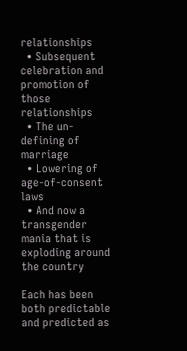relationships
  • Subsequent celebration and promotion of those relationships
  • The un-defining of marriage
  • Lowering of age-of-consent laws
  • And now a transgender mania that is exploding around the country

Each has been both predictable and predicted as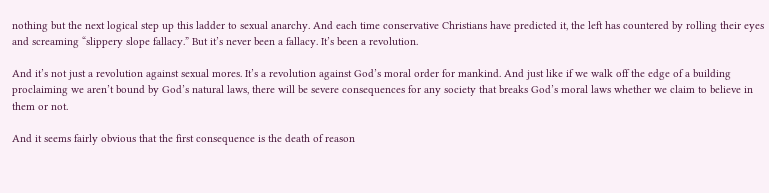nothing but the next logical step up this ladder to sexual anarchy. And each time conservative Christians have predicted it, the left has countered by rolling their eyes and screaming “slippery slope fallacy.” But it’s never been a fallacy. It’s been a revolution.

And it’s not just a revolution against sexual mores. It’s a revolution against God’s moral order for mankind. And just like if we walk off the edge of a building proclaiming we aren’t bound by God’s natural laws, there will be severe consequences for any society that breaks God’s moral laws whether we claim to believe in them or not.

And it seems fairly obvious that the first consequence is the death of reason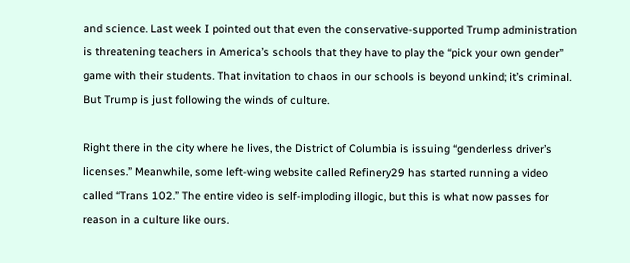and science. Last week I pointed out that even the conservative-supported Trump administration is threatening teachers in America’s schools that they have to play the “pick your own gender” game with their students. That invitation to chaos in our schools is beyond unkind; it’s criminal. But Trump is just following the winds of culture.

Right there in the city where he lives, the District of Columbia is issuing “genderless driver’s licenses.” Meanwhile, some left-wing website called Refinery29 has started running a video called “Trans 102.” The entire video is self-imploding illogic, but this is what now passes for reason in a culture like ours.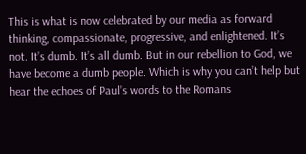This is what is now celebrated by our media as forward thinking, compassionate, progressive, and enlightened. It’s not. It’s dumb. It’s all dumb. But in our rebellion to God, we have become a dumb people. Which is why you can’t help but hear the echoes of Paul’s words to the Romans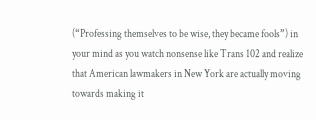(“Professing themselves to be wise, they became fools”) in your mind as you watch nonsense like Trans 102 and realize that American lawmakers in New York are actually moving towards making it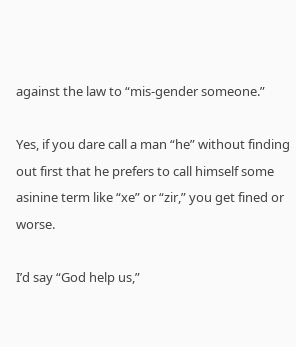against the law to “mis-gender someone.”

Yes, if you dare call a man “he” without finding out first that he prefers to call himself some asinine term like “xe” or “zir,” you get fined or worse.

I’d say “God help us,”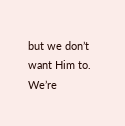but we don’t want Him to. We’re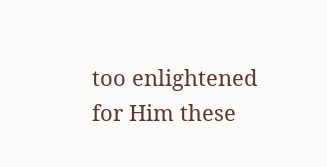too enlightened for Him these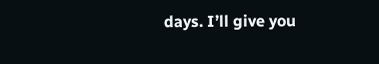days. I’ll give you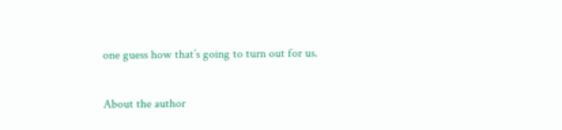one guess how that’s going to turn out for us.

About the author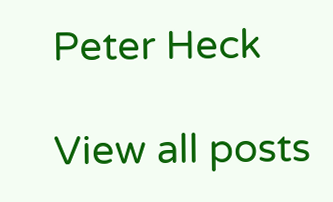Peter Heck

View all posts